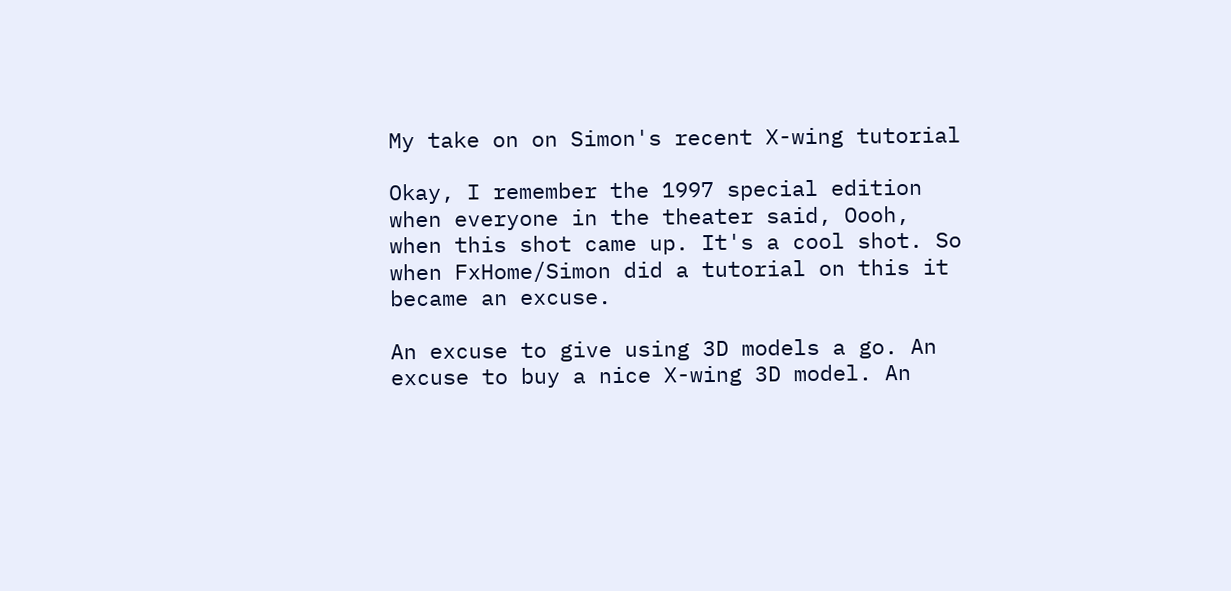My take on on Simon's recent X-wing tutorial

Okay, I remember the 1997 special edition when everyone in the theater said, Oooh, when this shot came up. It's a cool shot. So when FxHome/Simon did a tutorial on this it became an excuse.

An excuse to give using 3D models a go. An excuse to buy a nice X-wing 3D model. An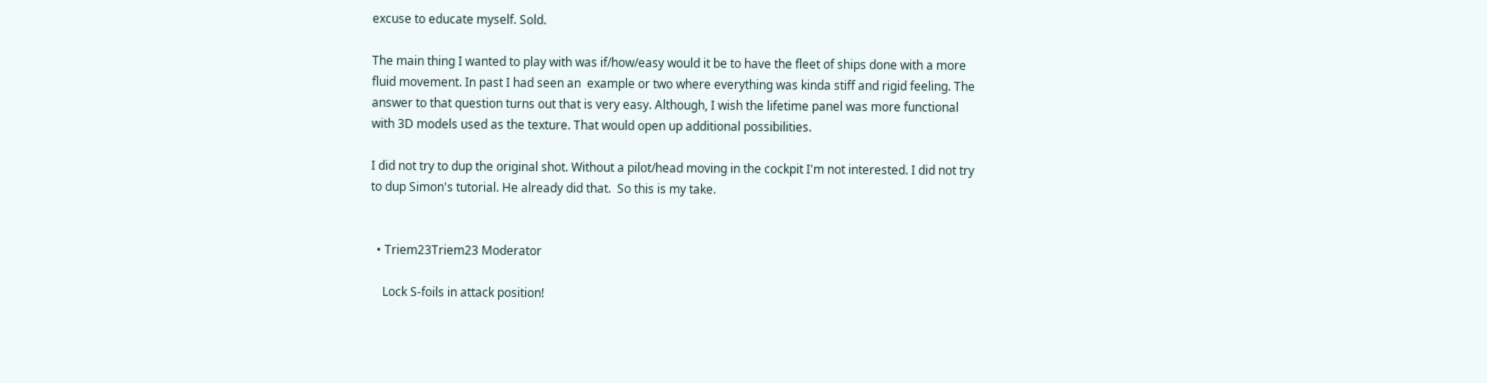excuse to educate myself. Sold.

The main thing I wanted to play with was if/how/easy would it be to have the fleet of ships done with a more fluid movement. In past I had seen an  example or two where everything was kinda stiff and rigid feeling. The answer to that question turns out that is very easy. Although, I wish the lifetime panel was more functional with 3D models used as the texture. That would open up additional possibilities.

I did not try to dup the original shot. Without a pilot/head moving in the cockpit I'm not interested. I did not try to dup Simon's tutorial. He already did that.  So this is my take.


  • Triem23Triem23 Moderator

    Lock S-foils in attack position!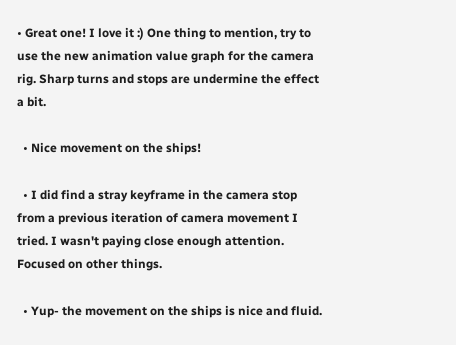• Great one! I love it :) One thing to mention, try to use the new animation value graph for the camera rig. Sharp turns and stops are undermine the effect a bit.

  • Nice movement on the ships!

  • I did find a stray keyframe in the camera stop from a previous iteration of camera movement I tried. I wasn't paying close enough attention. Focused on other things.

  • Yup- the movement on the ships is nice and fluid.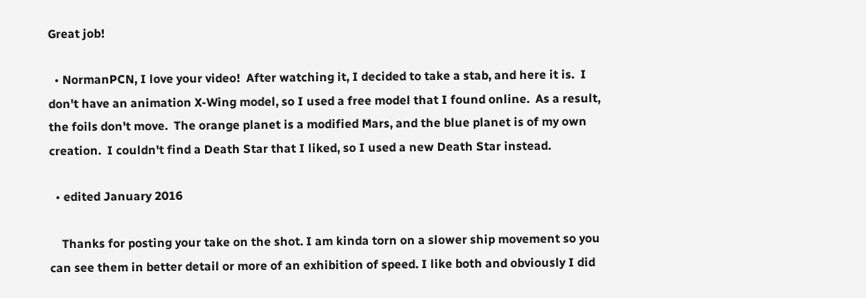Great job!

  • NormanPCN, I love your video!  After watching it, I decided to take a stab, and here it is.  I don't have an animation X-Wing model, so I used a free model that I found online.  As a result, the foils don't move.  The orange planet is a modified Mars, and the blue planet is of my own creation.  I couldn't find a Death Star that I liked, so I used a new Death Star instead.

  • edited January 2016

    Thanks for posting your take on the shot. I am kinda torn on a slower ship movement so you can see them in better detail or more of an exhibition of speed. I like both and obviously I did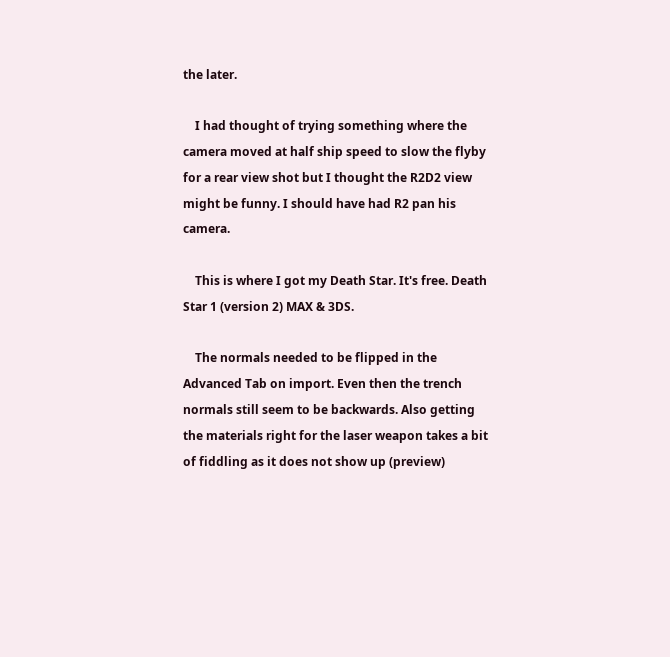the later.

    I had thought of trying something where the camera moved at half ship speed to slow the flyby for a rear view shot but I thought the R2D2 view might be funny. I should have had R2 pan his camera.

    This is where I got my Death Star. It's free. Death Star 1 (version 2) MAX & 3DS.

    The normals needed to be flipped in the Advanced Tab on import. Even then the trench normals still seem to be backwards. Also getting the materials right for the laser weapon takes a bit of fiddling as it does not show up (preview)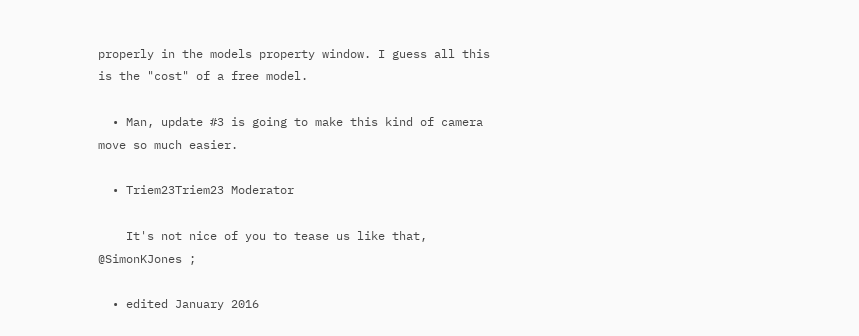properly in the models property window. I guess all this is the "cost" of a free model.

  • Man, update #3 is going to make this kind of camera move so much easier.

  • Triem23Triem23 Moderator

    It's not nice of you to tease us like that, @SimonKJones ;

  • edited January 2016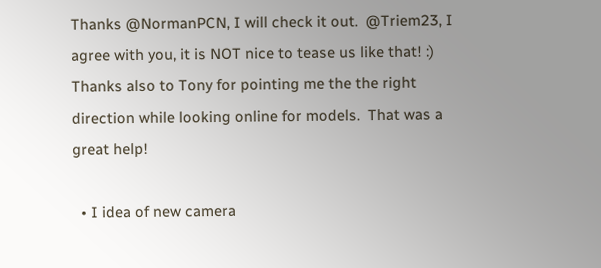Thanks @NormanPCN, I will check it out.  @Triem23, I agree with you, it is NOT nice to tease us like that! :)  Thanks also to Tony for pointing me the the right direction while looking online for models.  That was a great help!

  • I idea of new camera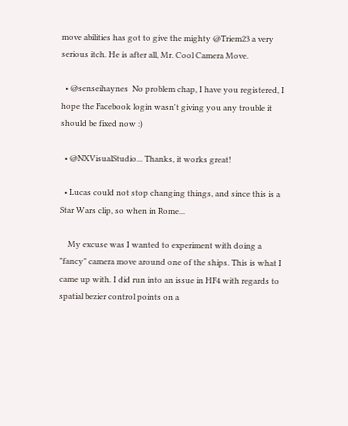move abilities has got to give the mighty @Triem23 a very serious itch. He is after all, Mr. Cool Camera Move.

  • @senseihaynes  No problem chap, I have you registered, I hope the Facebook login wasn't giving you any trouble it should be fixed now :)

  • @NXVisualStudio... Thanks, it works great!

  • Lucas could not stop changing things, and since this is a Star Wars clip, so when in Rome...

    My excuse was I wanted to experiment with doing a "fancy" camera move around one of the ships. This is what I came up with. I did run into an issue in HF4 with regards to spatial bezier control points on a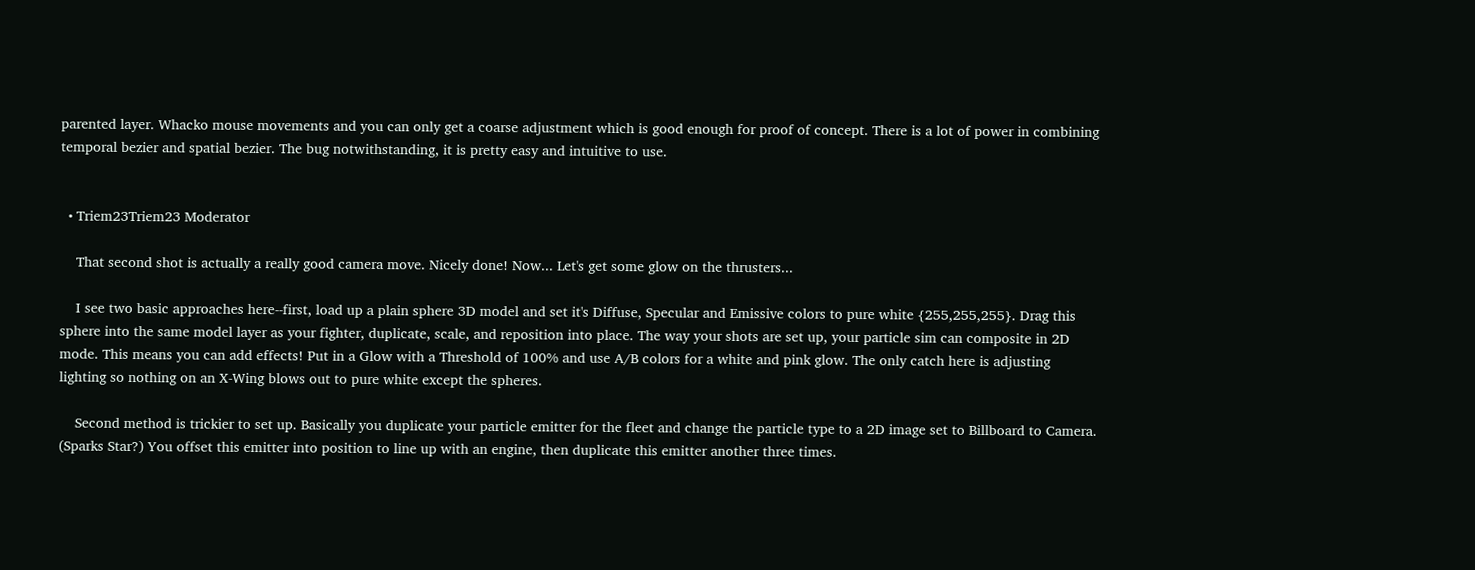parented layer. Whacko mouse movements and you can only get a coarse adjustment which is good enough for proof of concept. There is a lot of power in combining temporal bezier and spatial bezier. The bug notwithstanding, it is pretty easy and intuitive to use.


  • Triem23Triem23 Moderator

    That second shot is actually a really good camera move. Nicely done! Now... Let's get some glow on the thrusters...

    I see two basic approaches here--first, load up a plain sphere 3D model and set it's Diffuse, Specular and Emissive colors to pure white {255,255,255}. Drag this sphere into the same model layer as your fighter, duplicate, scale, and reposition into place. The way your shots are set up, your particle sim can composite in 2D mode. This means you can add effects! Put in a Glow with a Threshold of 100% and use A/B colors for a white and pink glow. The only catch here is adjusting lighting so nothing on an X-Wing blows out to pure white except the spheres.

    Second method is trickier to set up. Basically you duplicate your particle emitter for the fleet and change the particle type to a 2D image set to Billboard to Camera. (Sparks Star?) You offset this emitter into position to line up with an engine, then duplicate this emitter another three times.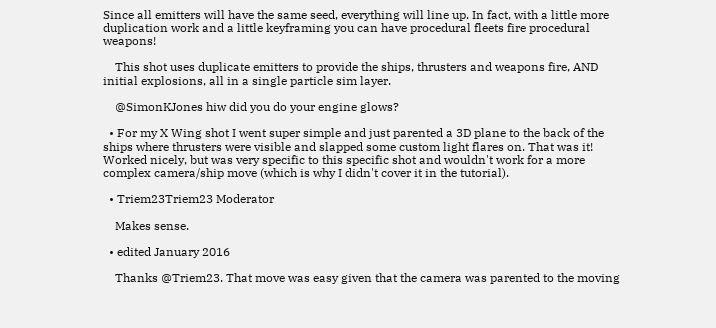Since all emitters will have the same seed, everything will line up. In fact, with a little more duplication work and a little keyframing you can have procedural fleets fire procedural weapons!

    This shot uses duplicate emitters to provide the ships, thrusters and weapons fire, AND initial explosions, all in a single particle sim layer.

    @SimonKJones hiw did you do your engine glows?

  • For my X Wing shot I went super simple and just parented a 3D plane to the back of the ships where thrusters were visible and slapped some custom light flares on. That was it! Worked nicely, but was very specific to this specific shot and wouldn't work for a more complex camera/ship move (which is why I didn't cover it in the tutorial).

  • Triem23Triem23 Moderator

    Makes sense.

  • edited January 2016

    Thanks @Triem23. That move was easy given that the camera was parented to the moving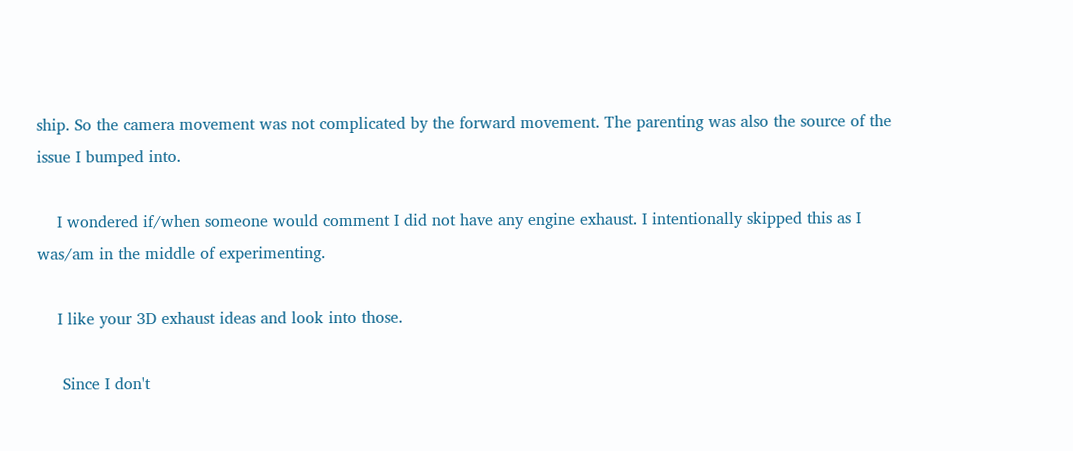ship. So the camera movement was not complicated by the forward movement. The parenting was also the source of the issue I bumped into.

    I wondered if/when someone would comment I did not have any engine exhaust. I intentionally skipped this as I was/am in the middle of experimenting.

    I like your 3D exhaust ideas and look into those.

     Since I don't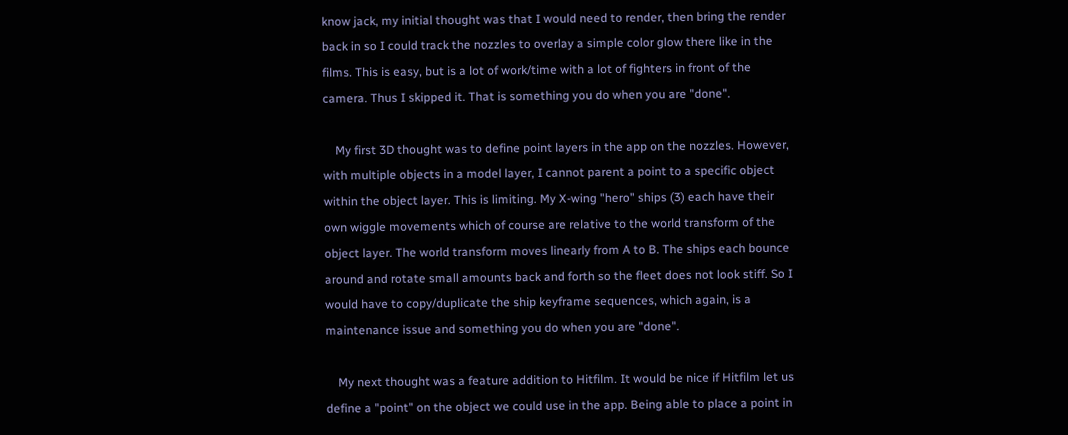know jack, my initial thought was that I would need to render, then bring the render back in so I could track the nozzles to overlay a simple color glow there like in the films. This is easy, but is a lot of work/time with a lot of fighters in front of the camera. Thus I skipped it. That is something you do when you are "done".

    My first 3D thought was to define point layers in the app on the nozzles. However, with multiple objects in a model layer, I cannot parent a point to a specific object within the object layer. This is limiting. My X-wing "hero" ships (3) each have their own wiggle movements which of course are relative to the world transform of the object layer. The world transform moves linearly from A to B. The ships each bounce around and rotate small amounts back and forth so the fleet does not look stiff. So I would have to copy/duplicate the ship keyframe sequences, which again, is a maintenance issue and something you do when you are "done".

    My next thought was a feature addition to Hitfilm. It would be nice if Hitfilm let us define a "point" on the object we could use in the app. Being able to place a point in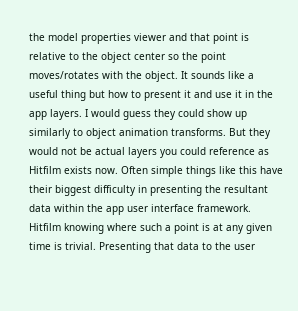the model properties viewer and that point is relative to the object center so the point moves/rotates with the object. It sounds like a useful thing but how to present it and use it in the app layers. I would guess they could show up similarly to object animation transforms. But they would not be actual layers you could reference as Hitfilm exists now. Often simple things like this have their biggest difficulty in presenting the resultant data within the app user interface framework. Hitfilm knowing where such a point is at any given time is trivial. Presenting that data to the user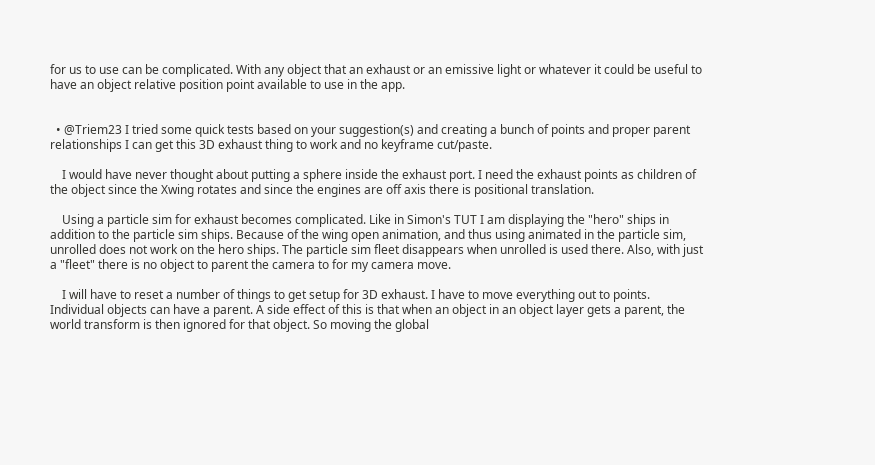for us to use can be complicated. With any object that an exhaust or an emissive light or whatever it could be useful to have an object relative position point available to use in the app.


  • @Triem23 I tried some quick tests based on your suggestion(s) and creating a bunch of points and proper parent relationships I can get this 3D exhaust thing to work and no keyframe cut/paste.

    I would have never thought about putting a sphere inside the exhaust port. I need the exhaust points as children of the object since the Xwing rotates and since the engines are off axis there is positional translation.

    Using a particle sim for exhaust becomes complicated. Like in Simon's TUT I am displaying the "hero" ships in addition to the particle sim ships. Because of the wing open animation, and thus using animated in the particle sim, unrolled does not work on the hero ships. The particle sim fleet disappears when unrolled is used there. Also, with just a "fleet" there is no object to parent the camera to for my camera move.

    I will have to reset a number of things to get setup for 3D exhaust. I have to move everything out to points. Individual objects can have a parent. A side effect of this is that when an object in an object layer gets a parent, the world transform is then ignored for that object. So moving the global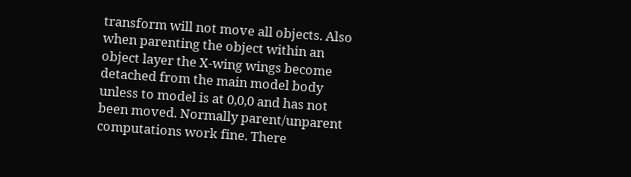transform will not move all objects. Also when parenting the object within an object layer the X-wing wings become detached from the main model body unless to model is at 0,0,0 and has not been moved. Normally parent/unparent computations work fine. There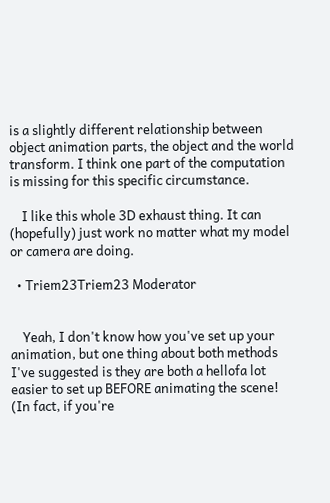is a slightly different relationship between object animation parts, the object and the world transform. I think one part of the computation is missing for this specific circumstance.

    I like this whole 3D exhaust thing. It can (hopefully) just work no matter what my model or camera are doing.

  • Triem23Triem23 Moderator


    Yeah, I don't know how you've set up your animation, but one thing about both methods I've suggested is they are both a hellofa lot easier to set up BEFORE animating the scene! (In fact, if you're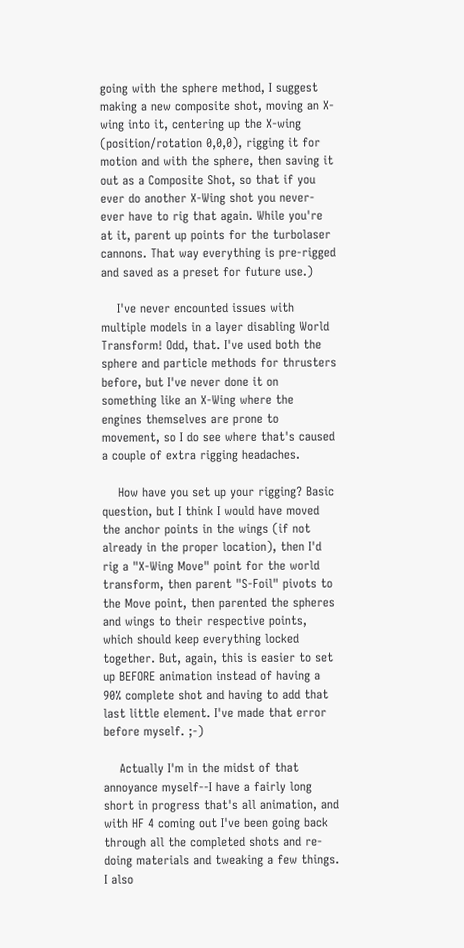going with the sphere method, I suggest making a new composite shot, moving an X-wing into it, centering up the X-wing (position/rotation 0,0,0), rigging it for motion and with the sphere, then saving it out as a Composite Shot, so that if you ever do another X-Wing shot you never-ever have to rig that again. While you're at it, parent up points for the turbolaser cannons. That way everything is pre-rigged and saved as a preset for future use.)

    I've never encounted issues with multiple models in a layer disabling World Transform! Odd, that. I've used both the sphere and particle methods for thrusters before, but I've never done it on something like an X-Wing where the engines themselves are prone to movement, so I do see where that's caused a couple of extra rigging headaches.

    How have you set up your rigging? Basic question, but I think I would have moved the anchor points in the wings (if not already in the proper location), then I'd rig a "X-Wing Move" point for the world transform, then parent "S-Foil" pivots to the Move point, then parented the spheres and wings to their respective points, which should keep everything locked together. But, again, this is easier to set up BEFORE animation instead of having a 90% complete shot and having to add that last little element. I've made that error before myself. ;-)

    Actually I'm in the midst of that annoyance myself--I have a fairly long short in progress that's all animation, and with HF 4 coming out I've been going back through all the completed shots and re-doing materials and tweaking a few things. I also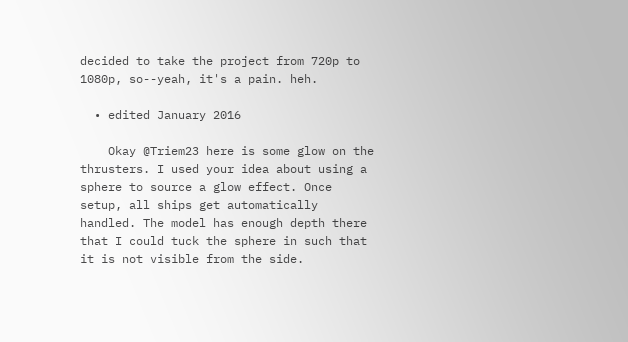decided to take the project from 720p to 1080p, so--yeah, it's a pain. heh.

  • edited January 2016

    Okay @Triem23 here is some glow on the thrusters. I used your idea about using a sphere to source a glow effect. Once setup, all ships get automatically handled. The model has enough depth there that I could tuck the sphere in such that it is not visible from the side.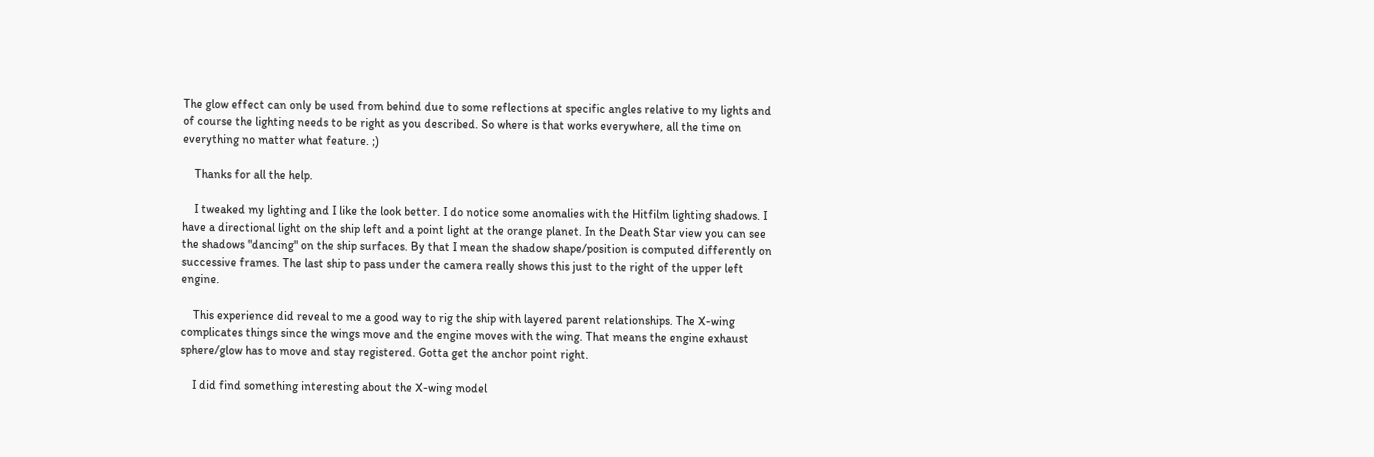The glow effect can only be used from behind due to some reflections at specific angles relative to my lights and of course the lighting needs to be right as you described. So where is that works everywhere, all the time on everything no matter what feature. ;)

    Thanks for all the help.

    I tweaked my lighting and I like the look better. I do notice some anomalies with the Hitfilm lighting shadows. I have a directional light on the ship left and a point light at the orange planet. In the Death Star view you can see the shadows "dancing" on the ship surfaces. By that I mean the shadow shape/position is computed differently on successive frames. The last ship to pass under the camera really shows this just to the right of the upper left engine.

    This experience did reveal to me a good way to rig the ship with layered parent relationships. The X-wing complicates things since the wings move and the engine moves with the wing. That means the engine exhaust sphere/glow has to move and stay registered. Gotta get the anchor point right.

    I did find something interesting about the X-wing model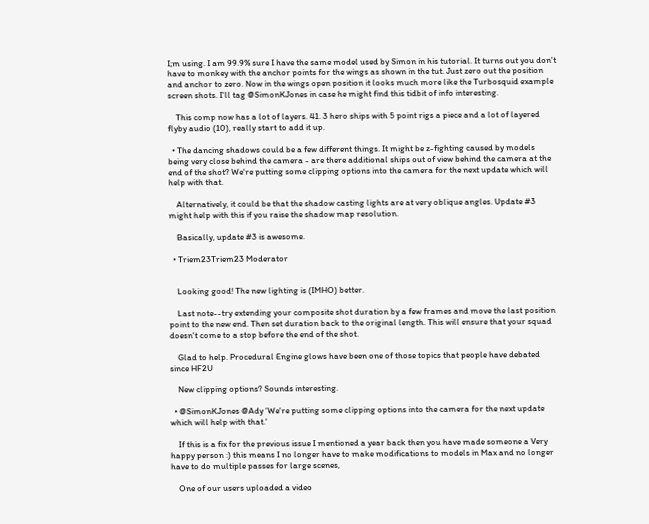I;m using. I am 99.9% sure I have the same model used by Simon in his tutorial. It turns out you don't have to monkey with the anchor points for the wings as shown in the tut. Just zero out the position and anchor to zero. Now in the wings open position it looks much more like the Turbosquid example screen shots. I'll tag @SimonKJones in case he might find this tidbit of info interesting.

    This comp now has a lot of layers. 41. 3 hero ships with 5 point rigs a piece and a lot of layered flyby audio (10), really start to add it up.

  • The dancing shadows could be a few different things. It might be z-fighting caused by models being very close behind the camera - are there additional ships out of view behind the camera at the end of the shot? We're putting some clipping options into the camera for the next update which will help with that.

    Alternatively, it could be that the shadow casting lights are at very oblique angles. Update #3 might help with this if you raise the shadow map resolution.

    Basically, update #3 is awesome.

  • Triem23Triem23 Moderator


    Looking good! The new lighting is (IMHO) better.

    Last note--try extending your composite shot duration by a few frames and move the last position point to the new end. Then set duration back to the original length. This will ensure that your squad doesn't come to a stop before the end of the shot.

    Glad to help. Procedural Engine glows have been one of those topics that people have debated since HF2U

    New clipping options? Sounds interesting.

  • @SimonKJones @Ady 'We're putting some clipping options into the camera for the next update which will help with that.'

    If this is a fix for the previous issue I mentioned a year back then you have made someone a Very happy person :) this means I no longer have to make modifications to models in Max and no longer have to do multiple passes for large scenes,

    One of our users uploaded a video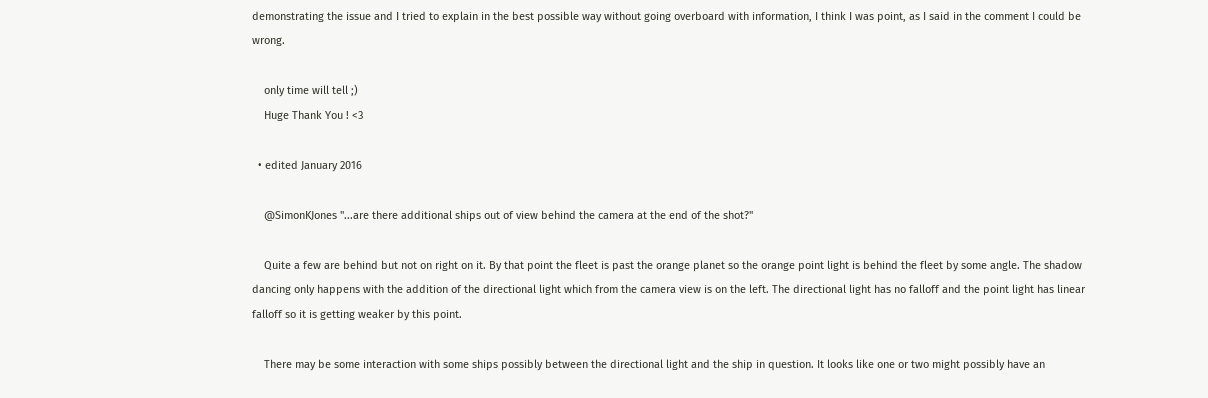demonstrating the issue and I tried to explain in the best possible way without going overboard with information, I think I was point, as I said in the comment I could be wrong.

    only time will tell ;)
    Huge Thank You ! <3

  • edited January 2016

    @SimonKJones "...are there additional ships out of view behind the camera at the end of the shot?"

    Quite a few are behind but not on right on it. By that point the fleet is past the orange planet so the orange point light is behind the fleet by some angle. The shadow dancing only happens with the addition of the directional light which from the camera view is on the left. The directional light has no falloff and the point light has linear falloff so it is getting weaker by this point.

    There may be some interaction with some ships possibly between the directional light and the ship in question. It looks like one or two might possibly have an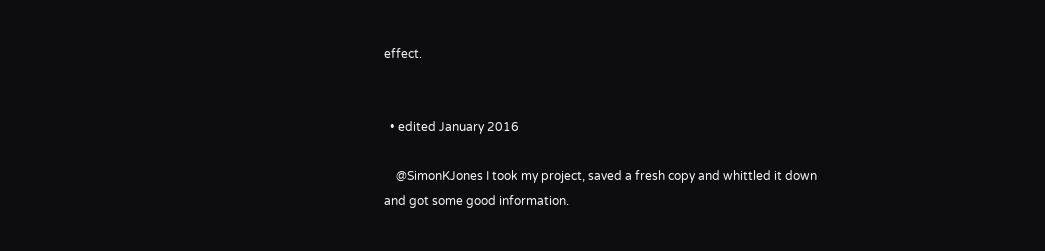effect.


  • edited January 2016

    @SimonKJones I took my project, saved a fresh copy and whittled it down and got some good information.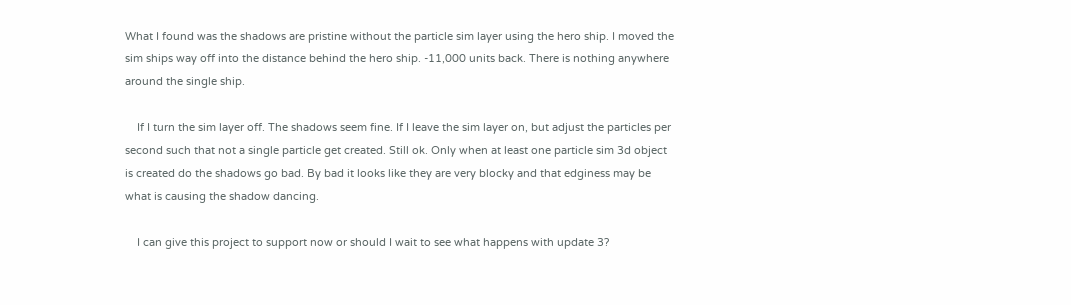What I found was the shadows are pristine without the particle sim layer using the hero ship. I moved the sim ships way off into the distance behind the hero ship. -11,000 units back. There is nothing anywhere around the single ship.

    If I turn the sim layer off. The shadows seem fine. If I leave the sim layer on, but adjust the particles per second such that not a single particle get created. Still ok. Only when at least one particle sim 3d object is created do the shadows go bad. By bad it looks like they are very blocky and that edginess may be what is causing the shadow dancing.

    I can give this project to support now or should I wait to see what happens with update 3?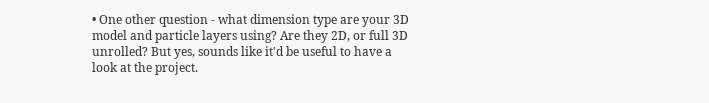• One other question - what dimension type are your 3D model and particle layers using? Are they 2D, or full 3D unrolled? But yes, sounds like it'd be useful to have a look at the project.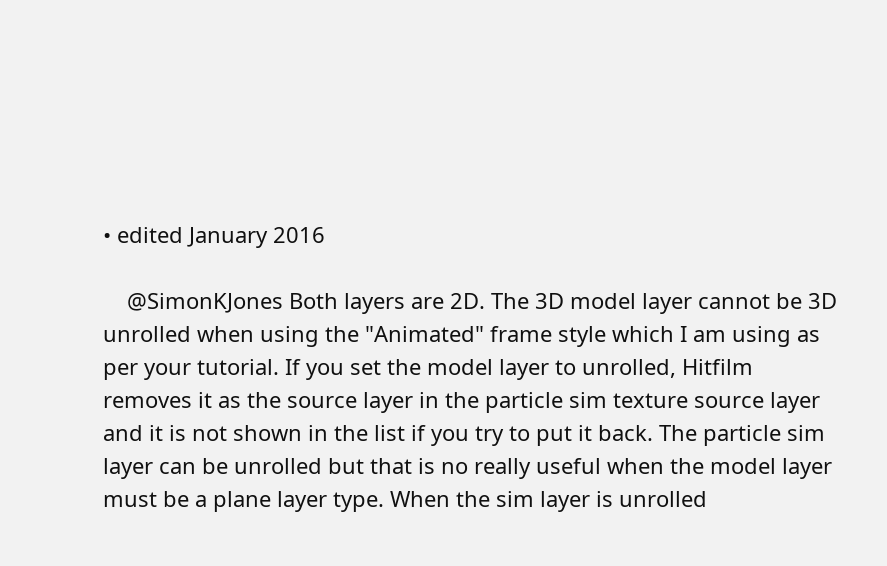• edited January 2016

    @SimonKJones Both layers are 2D. The 3D model layer cannot be 3D unrolled when using the "Animated" frame style which I am using as per your tutorial. If you set the model layer to unrolled, Hitfilm removes it as the source layer in the particle sim texture source layer and it is not shown in the list if you try to put it back. The particle sim layer can be unrolled but that is no really useful when the model layer must be a plane layer type. When the sim layer is unrolled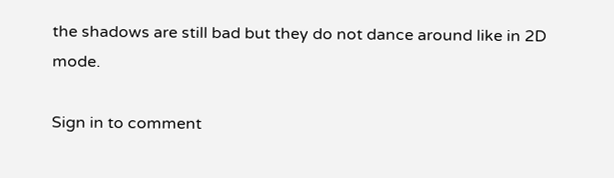the shadows are still bad but they do not dance around like in 2D mode.

Sign in to comment